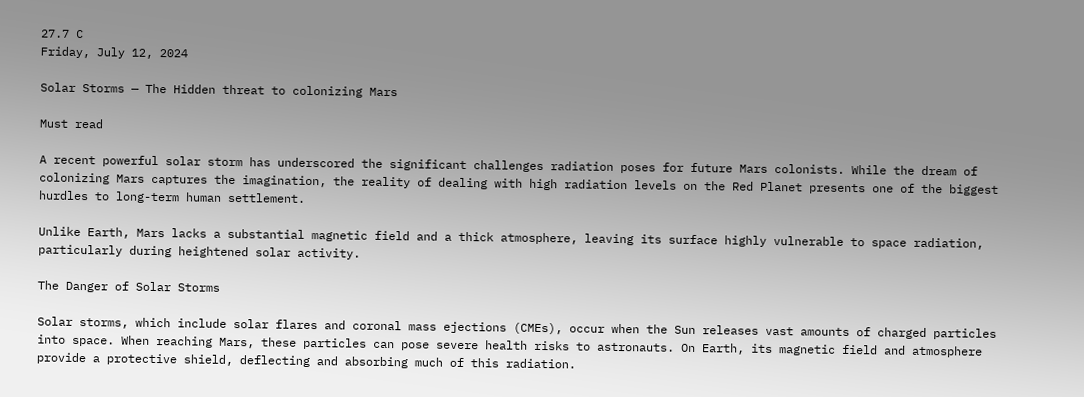27.7 C
Friday, July 12, 2024

Solar Storms — The Hidden threat to colonizing Mars

Must read

A recent powerful solar storm has underscored the significant challenges radiation poses for future Mars colonists. While the dream of colonizing Mars captures the imagination, the reality of dealing with high radiation levels on the Red Planet presents one of the biggest hurdles to long-term human settlement.

Unlike Earth, Mars lacks a substantial magnetic field and a thick atmosphere, leaving its surface highly vulnerable to space radiation, particularly during heightened solar activity.

The Danger of Solar Storms

Solar storms, which include solar flares and coronal mass ejections (CMEs), occur when the Sun releases vast amounts of charged particles into space. When reaching Mars, these particles can pose severe health risks to astronauts. On Earth, its magnetic field and atmosphere provide a protective shield, deflecting and absorbing much of this radiation.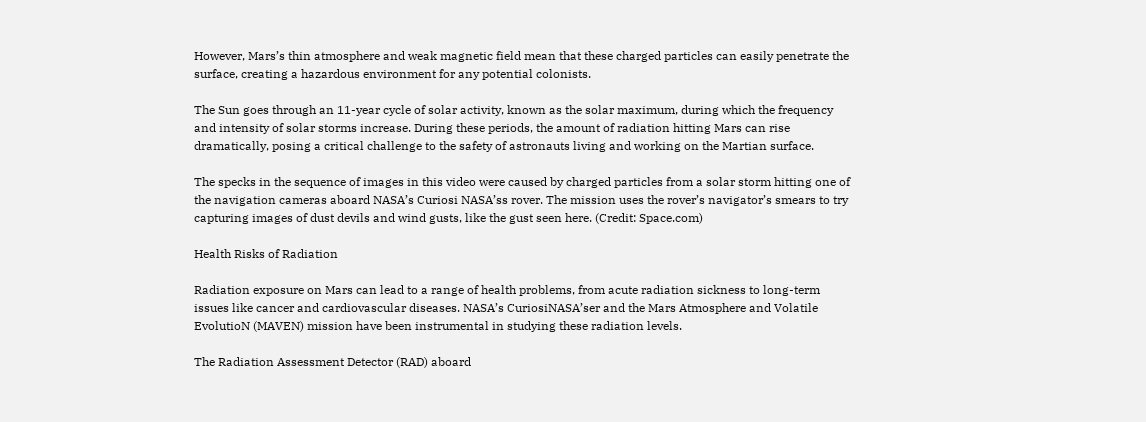However, Mars’s thin atmosphere and weak magnetic field mean that these charged particles can easily penetrate the surface, creating a hazardous environment for any potential colonists.

The Sun goes through an 11-year cycle of solar activity, known as the solar maximum, during which the frequency and intensity of solar storms increase. During these periods, the amount of radiation hitting Mars can rise dramatically, posing a critical challenge to the safety of astronauts living and working on the Martian surface.

The specks in the sequence of images in this video were caused by charged particles from a solar storm hitting one of the navigation cameras aboard NASA’s Curiosi NASA’ss rover. The mission uses the rover’s navigator’s smears to try capturing images of dust devils and wind gusts, like the gust seen here. (Credit: Space.com)

Health Risks of Radiation

Radiation exposure on Mars can lead to a range of health problems, from acute radiation sickness to long-term issues like cancer and cardiovascular diseases. NASA’s CuriosiNASA’ser and the Mars Atmosphere and Volatile EvolutioN (MAVEN) mission have been instrumental in studying these radiation levels.

The Radiation Assessment Detector (RAD) aboard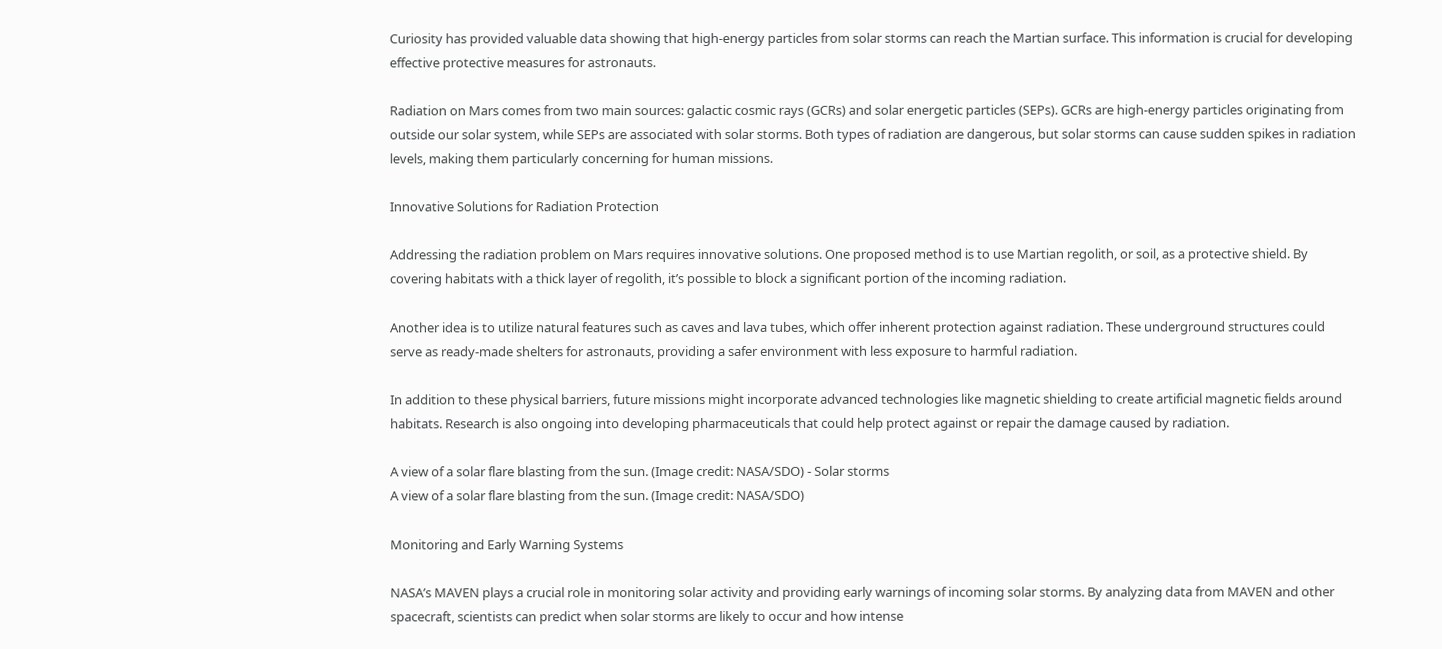Curiosity has provided valuable data showing that high-energy particles from solar storms can reach the Martian surface. This information is crucial for developing effective protective measures for astronauts.

Radiation on Mars comes from two main sources: galactic cosmic rays (GCRs) and solar energetic particles (SEPs). GCRs are high-energy particles originating from outside our solar system, while SEPs are associated with solar storms. Both types of radiation are dangerous, but solar storms can cause sudden spikes in radiation levels, making them particularly concerning for human missions.

Innovative Solutions for Radiation Protection

Addressing the radiation problem on Mars requires innovative solutions. One proposed method is to use Martian regolith, or soil, as a protective shield. By covering habitats with a thick layer of regolith, it’s possible to block a significant portion of the incoming radiation.

Another idea is to utilize natural features such as caves and lava tubes, which offer inherent protection against radiation. These underground structures could serve as ready-made shelters for astronauts, providing a safer environment with less exposure to harmful radiation.

In addition to these physical barriers, future missions might incorporate advanced technologies like magnetic shielding to create artificial magnetic fields around habitats. Research is also ongoing into developing pharmaceuticals that could help protect against or repair the damage caused by radiation.

A view of a solar flare blasting from the sun. (Image credit: NASA/SDO) - Solar storms
A view of a solar flare blasting from the sun. (Image credit: NASA/SDO)

Monitoring and Early Warning Systems

NASA’s MAVEN plays a crucial role in monitoring solar activity and providing early warnings of incoming solar storms. By analyzing data from MAVEN and other spacecraft, scientists can predict when solar storms are likely to occur and how intense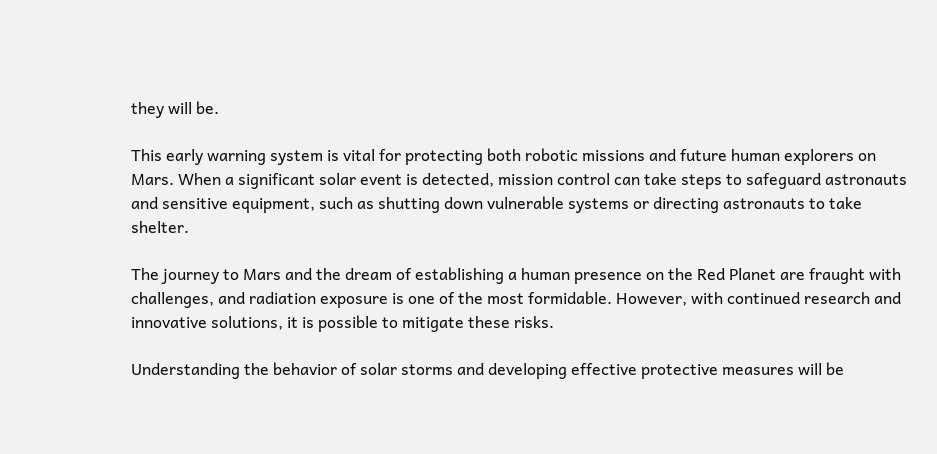they will be.

This early warning system is vital for protecting both robotic missions and future human explorers on Mars. When a significant solar event is detected, mission control can take steps to safeguard astronauts and sensitive equipment, such as shutting down vulnerable systems or directing astronauts to take shelter.

The journey to Mars and the dream of establishing a human presence on the Red Planet are fraught with challenges, and radiation exposure is one of the most formidable. However, with continued research and innovative solutions, it is possible to mitigate these risks.

Understanding the behavior of solar storms and developing effective protective measures will be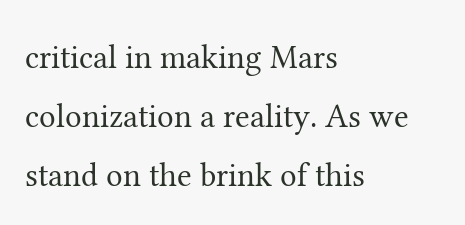critical in making Mars colonization a reality. As we stand on the brink of this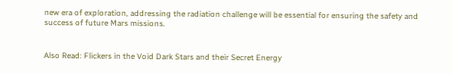new era of exploration, addressing the radiation challenge will be essential for ensuring the safety and success of future Mars missions.


Also Read: Flickers in the Void Dark Stars and their Secret Energy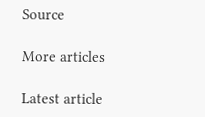Source

More articles

Latest article